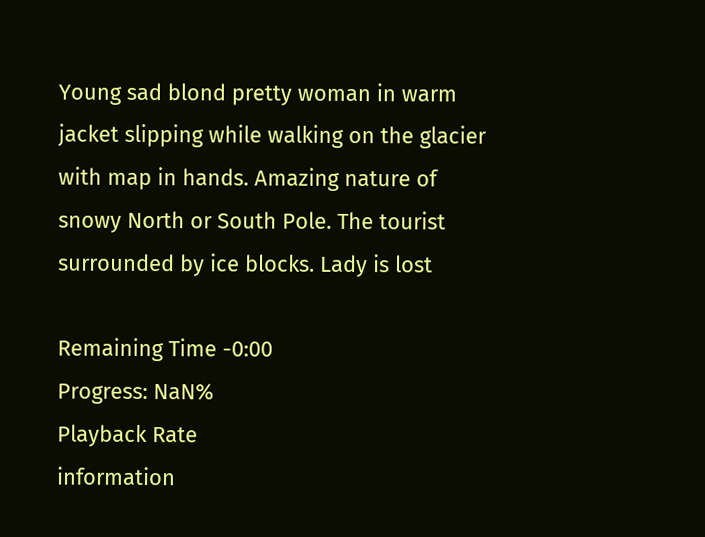Young sad blond pretty woman in warm jacket slipping while walking on the glacier with map in hands. Amazing nature of snowy North or South Pole. The tourist surrounded by ice blocks. Lady is lost

Remaining Time -0:00
Progress: NaN%
Playback Rate
information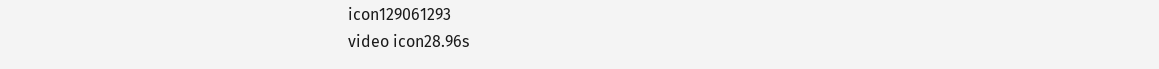icon129061293
video icon28.96s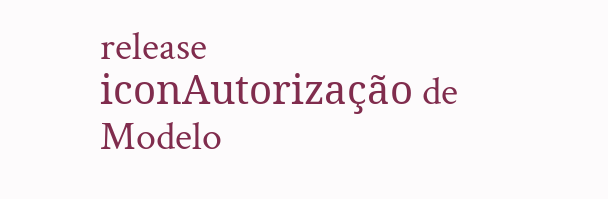release iconAutorização de Modelo